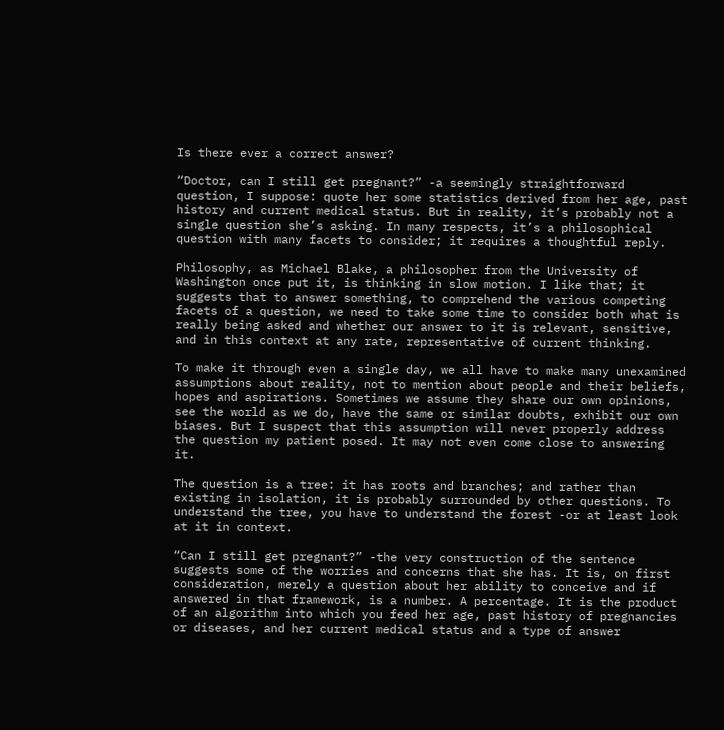Is there ever a correct answer?

“Doctor, can I still get pregnant?” -a seemingly straightforward question, I suppose: quote her some statistics derived from her age, past history and current medical status. But in reality, it’s probably not a single question she’s asking. In many respects, it’s a philosophical question with many facets to consider; it requires a thoughtful reply.

Philosophy, as Michael Blake, a philosopher from the University of Washington once put it, is thinking in slow motion. I like that; it suggests that to answer something, to comprehend the various competing facets of a question, we need to take some time to consider both what is really being asked and whether our answer to it is relevant, sensitive, and in this context at any rate, representative of current thinking.

To make it through even a single day, we all have to make many unexamined assumptions about reality, not to mention about people and their beliefs, hopes and aspirations. Sometimes we assume they share our own opinions, see the world as we do, have the same or similar doubts, exhibit our own biases. But I suspect that this assumption will never properly address the question my patient posed. It may not even come close to answering it.

The question is a tree: it has roots and branches; and rather than existing in isolation, it is probably surrounded by other questions. To understand the tree, you have to understand the forest -or at least look at it in context.

“Can I still get pregnant?” -the very construction of the sentence suggests some of the worries and concerns that she has. It is, on first consideration, merely a question about her ability to conceive and if answered in that framework, is a number. A percentage. It is the product of an algorithm into which you feed her age, past history of pregnancies or diseases, and her current medical status and a type of answer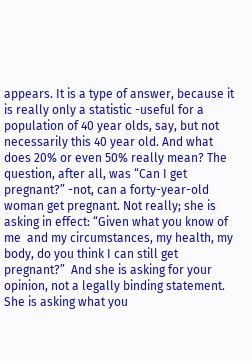appears. It is a type of answer, because it is really only a statistic -useful for a population of 40 year olds, say, but not necessarily this 40 year old. And what does 20% or even 50% really mean? The question, after all, was “Can I get pregnant?” -not, can a forty-year-old woman get pregnant. Not really; she is asking in effect: “Given what you know of me  and my circumstances, my health, my body, do you think I can still get pregnant?”  And she is asking for your opinion, not a legally binding statement. She is asking what you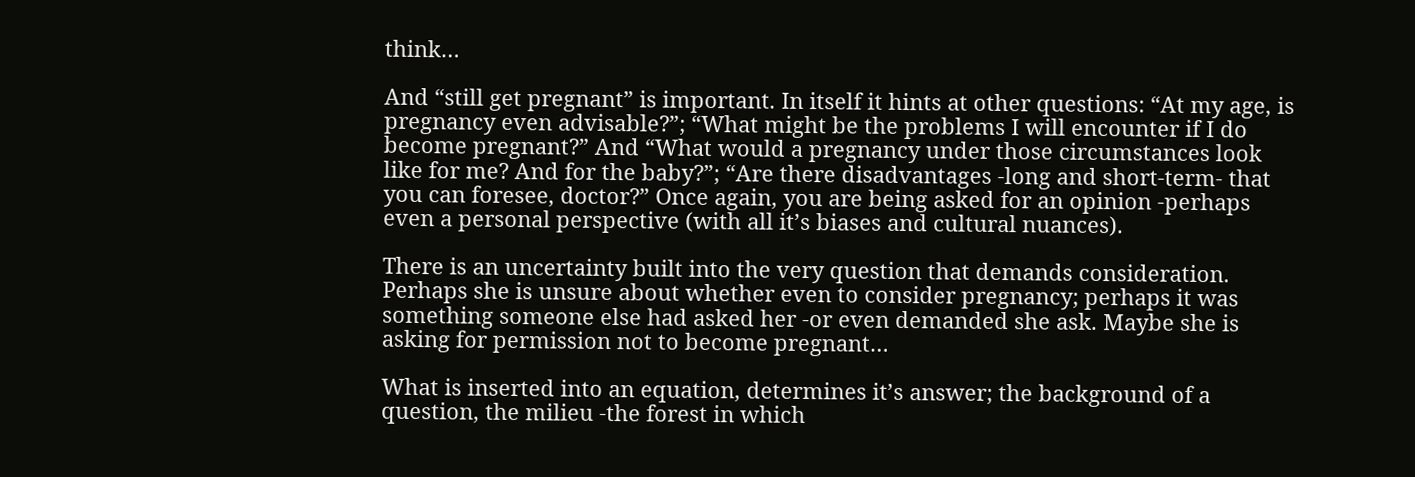think…

And “still get pregnant” is important. In itself it hints at other questions: “At my age, is pregnancy even advisable?”; “What might be the problems I will encounter if I do become pregnant?” And “What would a pregnancy under those circumstances look like for me? And for the baby?”; “Are there disadvantages -long and short-term- that you can foresee, doctor?” Once again, you are being asked for an opinion -perhaps even a personal perspective (with all it’s biases and cultural nuances).

There is an uncertainty built into the very question that demands consideration. Perhaps she is unsure about whether even to consider pregnancy; perhaps it was something someone else had asked her -or even demanded she ask. Maybe she is asking for permission not to become pregnant…

What is inserted into an equation, determines it’s answer; the background of a question, the milieu -the forest in which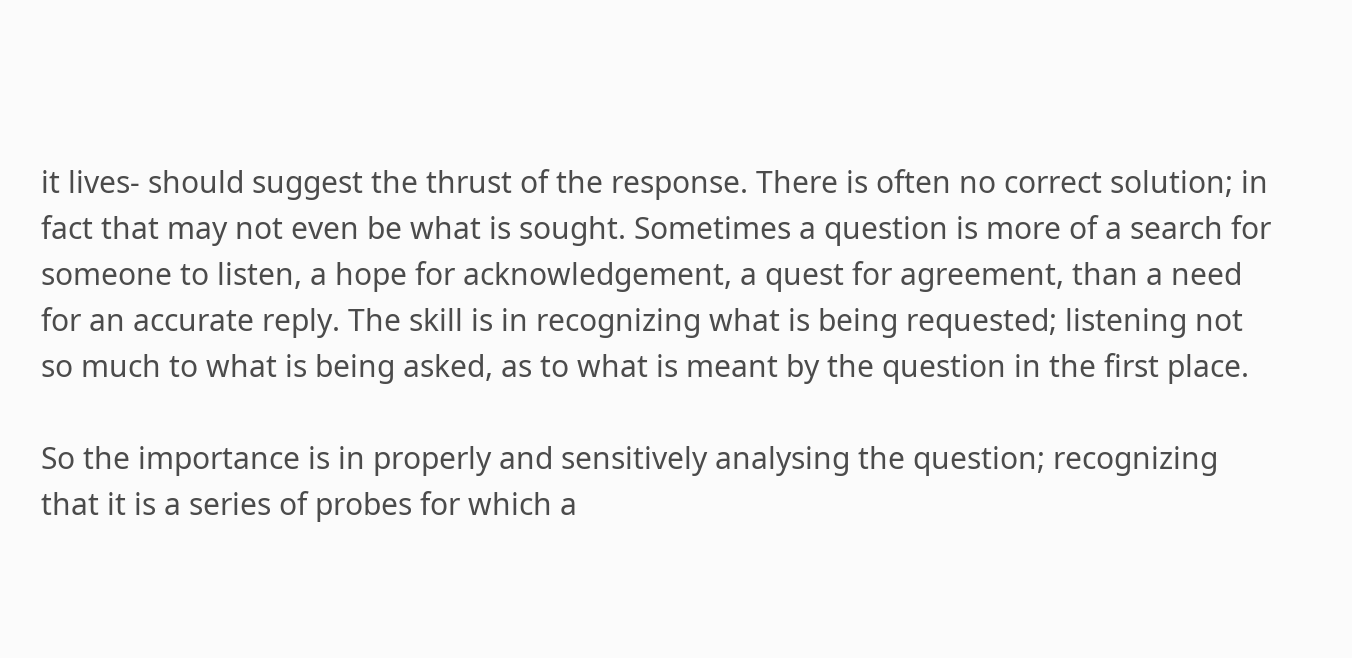it lives- should suggest the thrust of the response. There is often no correct solution; in fact that may not even be what is sought. Sometimes a question is more of a search for someone to listen, a hope for acknowledgement, a quest for agreement, than a need for an accurate reply. The skill is in recognizing what is being requested; listening not so much to what is being asked, as to what is meant by the question in the first place.

So the importance is in properly and sensitively analysing the question; recognizing that it is a series of probes for which a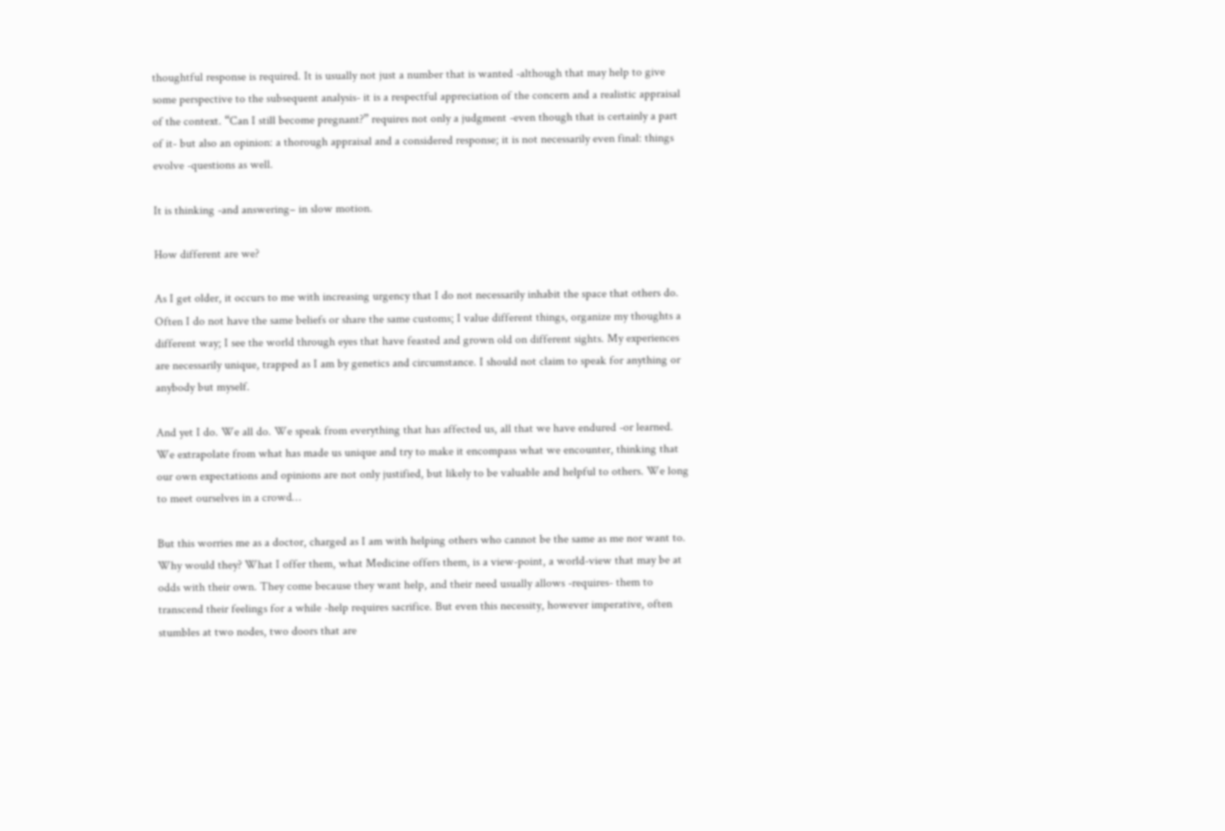thoughtful response is required. It is usually not just a number that is wanted -although that may help to give some perspective to the subsequent analysis- it is a respectful appreciation of the concern and a realistic appraisal of the context. “Can I still become pregnant?” requires not only a judgment -even though that is certainly a part of it- but also an opinion: a thorough appraisal and a considered response; it is not necessarily even final: things evolve -questions as well.

It is thinking -and answering– in slow motion.

How different are we?

As I get older, it occurs to me with increasing urgency that I do not necessarily inhabit the space that others do. Often I do not have the same beliefs or share the same customs; I value different things, organize my thoughts a different way; I see the world through eyes that have feasted and grown old on different sights. My experiences are necessarily unique, trapped as I am by genetics and circumstance. I should not claim to speak for anything or anybody but myself.

And yet I do. We all do. We speak from everything that has affected us, all that we have endured -or learned. We extrapolate from what has made us unique and try to make it encompass what we encounter, thinking that our own expectations and opinions are not only justified, but likely to be valuable and helpful to others. We long to meet ourselves in a crowd…

But this worries me as a doctor, charged as I am with helping others who cannot be the same as me nor want to. Why would they? What I offer them, what Medicine offers them, is a view-point, a world-view that may be at odds with their own. They come because they want help, and their need usually allows -requires- them to transcend their feelings for a while -help requires sacrifice. But even this necessity, however imperative, often stumbles at two nodes, two doors that are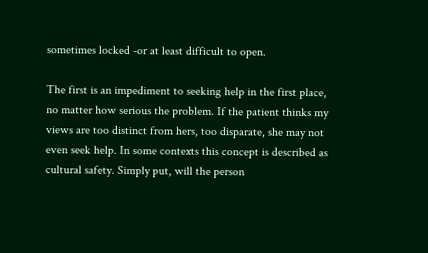sometimes locked -or at least difficult to open.

The first is an impediment to seeking help in the first place, no matter how serious the problem. If the patient thinks my views are too distinct from hers, too disparate, she may not even seek help. In some contexts this concept is described as cultural safety. Simply put, will the person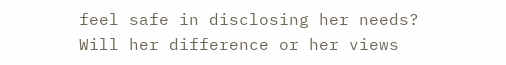feel safe in disclosing her needs? Will her difference or her views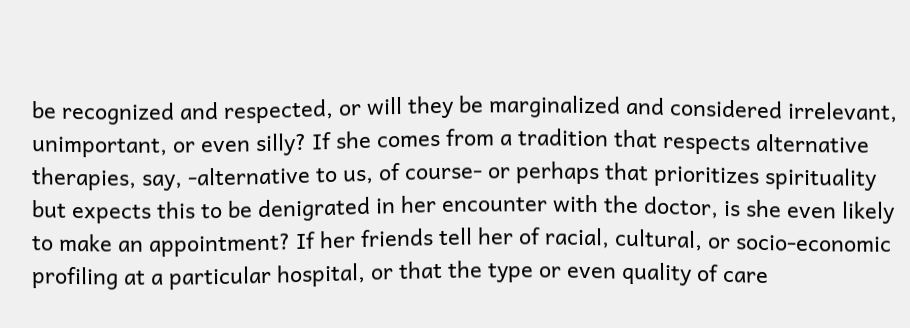be recognized and respected, or will they be marginalized and considered irrelevant, unimportant, or even silly? If she comes from a tradition that respects alternative therapies, say, -alternative to us, of course- or perhaps that prioritizes spirituality but expects this to be denigrated in her encounter with the doctor, is she even likely to make an appointment? If her friends tell her of racial, cultural, or socio-economic profiling at a particular hospital, or that the type or even quality of care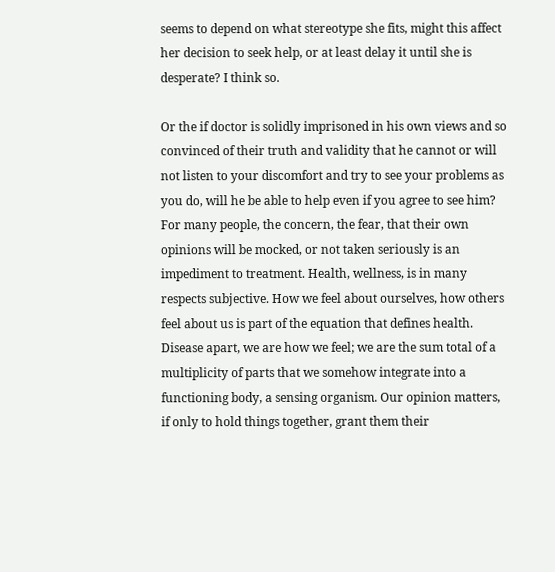seems to depend on what stereotype she fits, might this affect her decision to seek help, or at least delay it until she is desperate? I think so.

Or the if doctor is solidly imprisoned in his own views and so convinced of their truth and validity that he cannot or will not listen to your discomfort and try to see your problems as you do, will he be able to help even if you agree to see him? For many people, the concern, the fear, that their own opinions will be mocked, or not taken seriously is an impediment to treatment. Health, wellness, is in many respects subjective. How we feel about ourselves, how others feel about us is part of the equation that defines health. Disease apart, we are how we feel; we are the sum total of a multiplicity of parts that we somehow integrate into a functioning body, a sensing organism. Our opinion matters, if only to hold things together, grant them their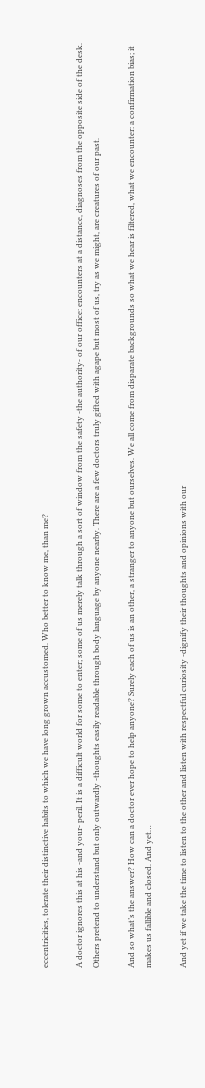eccentricities, tolerate their distinctive habits to which we have long grown accustomed. Who better to know me, than me?

A doctor ignores this at his -and your- peril. It is a difficult world for some to enter; some of us merely talk through a sort of window from the safety -the authority- of our office: encounters at a distance, diagnoses from the opposite side of the desk. Others pretend to understand but only outwardly -thoughts easily readable through body language by anyone nearby. There are a few doctors truly gifted with agape but most of us, try as we might, are creatures of our past.

And so what’s the answer? How can a doctor ever hope to help anyone? Surely each of us is an other, a stranger to anyone but ourselves. We all come from disparate backgrounds so what we hear is filtered, what we encounter: a confirmation bias; it makes us fallible and closed. And yet…

And yet if we take the time to listen to the other and listen with respectful curiosity -dignify their thoughts and opinions with our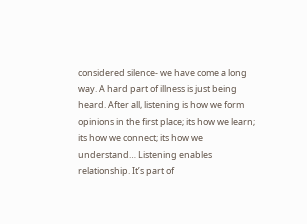considered silence- we have come a long way. A hard part of illness is just being heard. After all, listening is how we form opinions in the first place; its how we learn; its how we connect; its how we understand… Listening enables relationship. It’s part of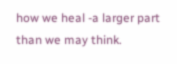how we heal -a larger part than we may think.